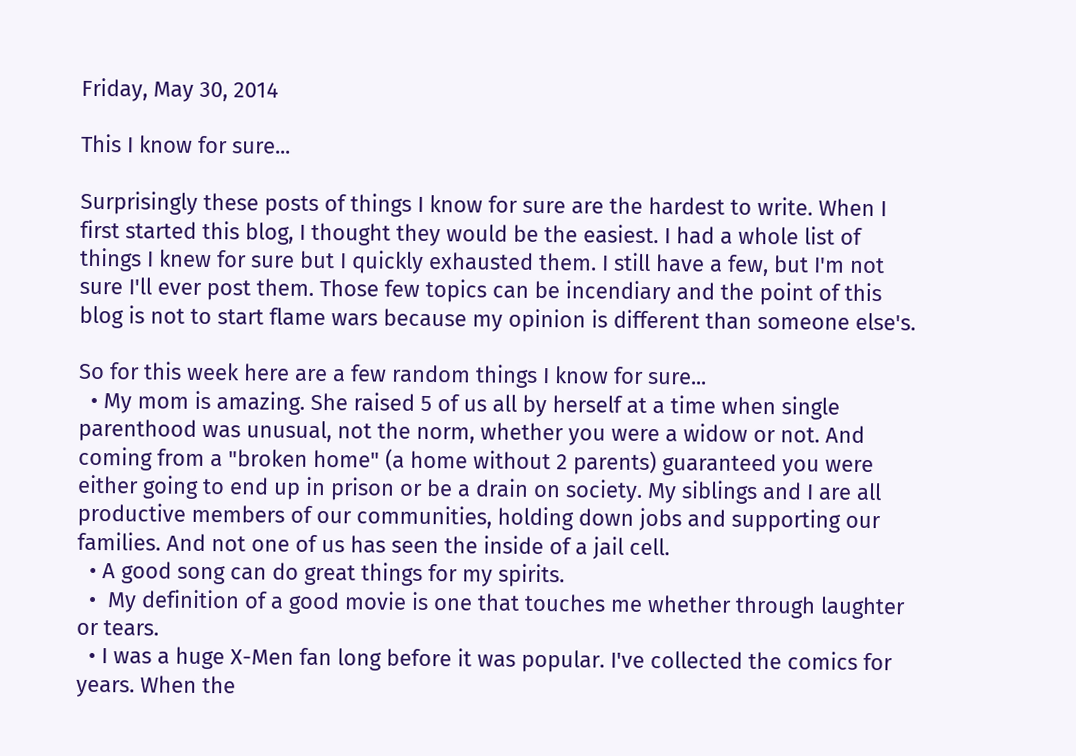Friday, May 30, 2014

This I know for sure...

Surprisingly these posts of things I know for sure are the hardest to write. When I first started this blog, I thought they would be the easiest. I had a whole list of things I knew for sure but I quickly exhausted them. I still have a few, but I'm not sure I'll ever post them. Those few topics can be incendiary and the point of this blog is not to start flame wars because my opinion is different than someone else's.

So for this week here are a few random things I know for sure...
  • My mom is amazing. She raised 5 of us all by herself at a time when single parenthood was unusual, not the norm, whether you were a widow or not. And coming from a "broken home" (a home without 2 parents) guaranteed you were either going to end up in prison or be a drain on society. My siblings and I are all productive members of our communities, holding down jobs and supporting our families. And not one of us has seen the inside of a jail cell.
  • A good song can do great things for my spirits.
  •  My definition of a good movie is one that touches me whether through laughter or tears.
  • I was a huge X-Men fan long before it was popular. I've collected the comics for years. When the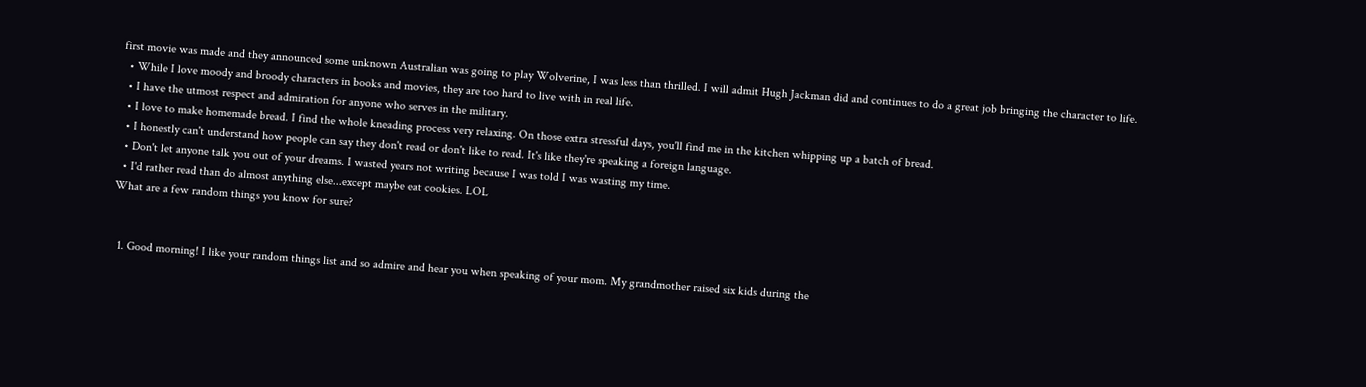first movie was made and they announced some unknown Australian was going to play Wolverine, I was less than thrilled. I will admit Hugh Jackman did and continues to do a great job bringing the character to life.
  • While I love moody and broody characters in books and movies, they are too hard to live with in real life.
  • I have the utmost respect and admiration for anyone who serves in the military.
  • I love to make homemade bread. I find the whole kneading process very relaxing. On those extra stressful days, you'll find me in the kitchen whipping up a batch of bread.
  • I honestly can't understand how people can say they don't read or don't like to read. It's like they're speaking a foreign language.
  • Don't let anyone talk you out of your dreams. I wasted years not writing because I was told I was wasting my time.
  • I'd rather read than do almost anything else...except maybe eat cookies. LOL
What are a few random things you know for sure?


  1. Good morning! I like your random things list and so admire and hear you when speaking of your mom. My grandmother raised six kids during the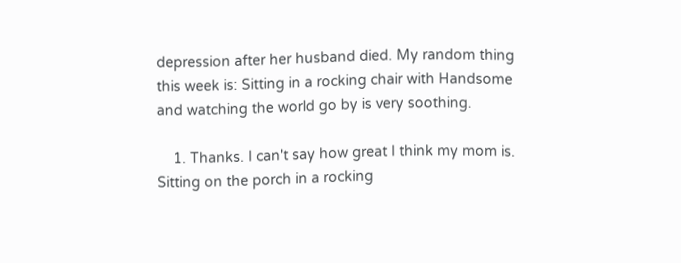depression after her husband died. My random thing this week is: Sitting in a rocking chair with Handsome and watching the world go by is very soothing.

    1. Thanks. I can't say how great I think my mom is. Sitting on the porch in a rocking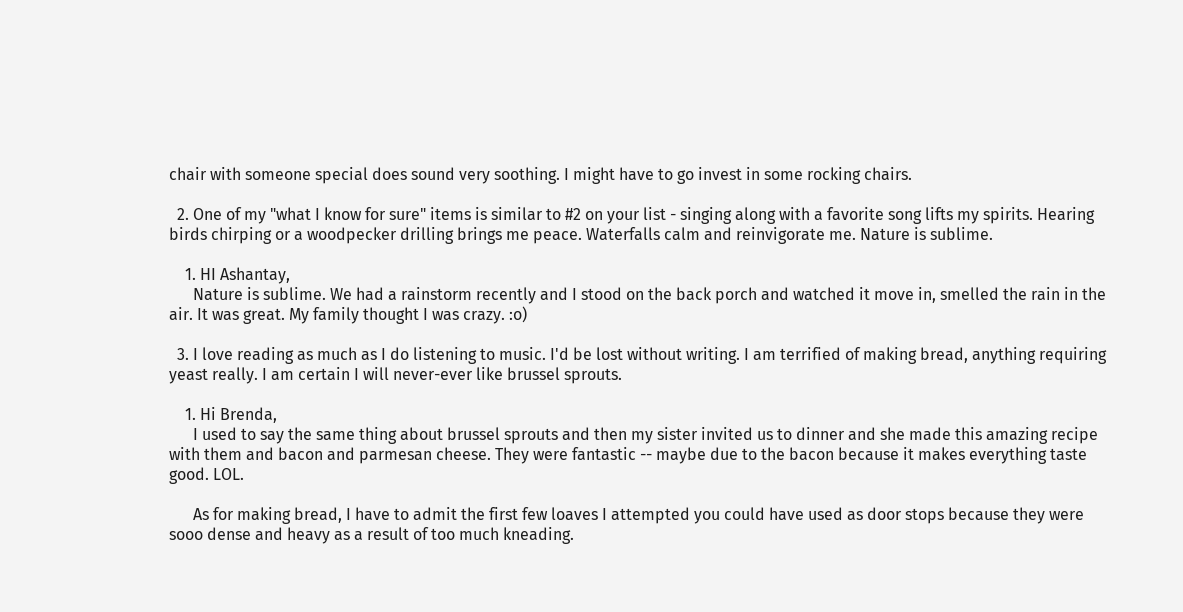chair with someone special does sound very soothing. I might have to go invest in some rocking chairs.

  2. One of my "what I know for sure" items is similar to #2 on your list - singing along with a favorite song lifts my spirits. Hearing birds chirping or a woodpecker drilling brings me peace. Waterfalls calm and reinvigorate me. Nature is sublime.

    1. HI Ashantay,
      Nature is sublime. We had a rainstorm recently and I stood on the back porch and watched it move in, smelled the rain in the air. It was great. My family thought I was crazy. :o)

  3. I love reading as much as I do listening to music. I'd be lost without writing. I am terrified of making bread, anything requiring yeast really. I am certain I will never-ever like brussel sprouts.

    1. Hi Brenda,
      I used to say the same thing about brussel sprouts and then my sister invited us to dinner and she made this amazing recipe with them and bacon and parmesan cheese. They were fantastic -- maybe due to the bacon because it makes everything taste good. LOL.

      As for making bread, I have to admit the first few loaves I attempted you could have used as door stops because they were sooo dense and heavy as a result of too much kneading.